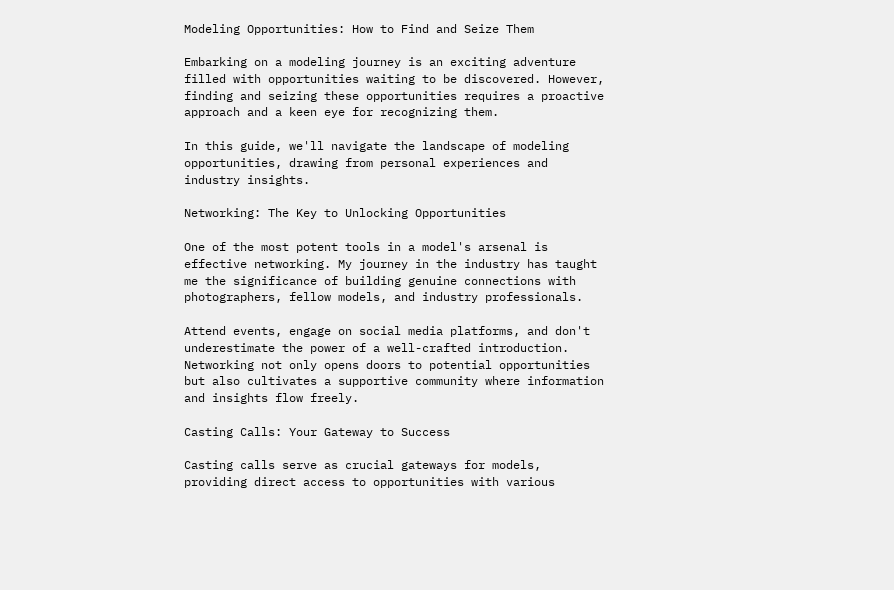Modeling Opportunities: How to Find and Seize Them

Embarking on a modeling journey is an exciting adventure filled with opportunities waiting to be discovered. However, finding and seizing these opportunities requires a proactive approach and a keen eye for recognizing them.

In this guide, we'll navigate the landscape of modeling opportunities, drawing from personal experiences and industry insights.

Networking: The Key to Unlocking Opportunities

One of the most potent tools in a model's arsenal is effective networking. My journey in the industry has taught me the significance of building genuine connections with photographers, fellow models, and industry professionals.

Attend events, engage on social media platforms, and don't underestimate the power of a well-crafted introduction. Networking not only opens doors to potential opportunities but also cultivates a supportive community where information and insights flow freely.

Casting Calls: Your Gateway to Success

Casting calls serve as crucial gateways for models, providing direct access to opportunities with various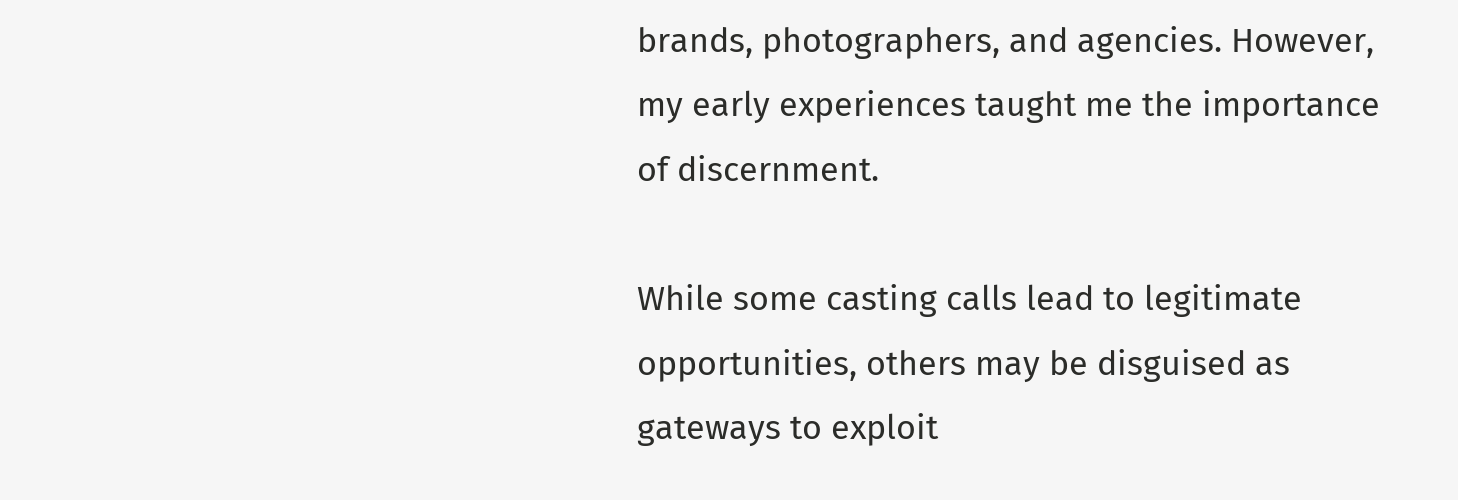brands, photographers, and agencies. However, my early experiences taught me the importance of discernment.

While some casting calls lead to legitimate opportunities, others may be disguised as gateways to exploit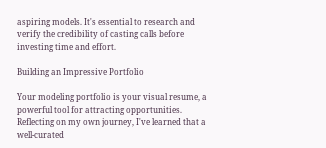aspiring models. It's essential to research and verify the credibility of casting calls before investing time and effort.

Building an Impressive Portfolio

Your modeling portfolio is your visual resume, a powerful tool for attracting opportunities. Reflecting on my own journey, I've learned that a well-curated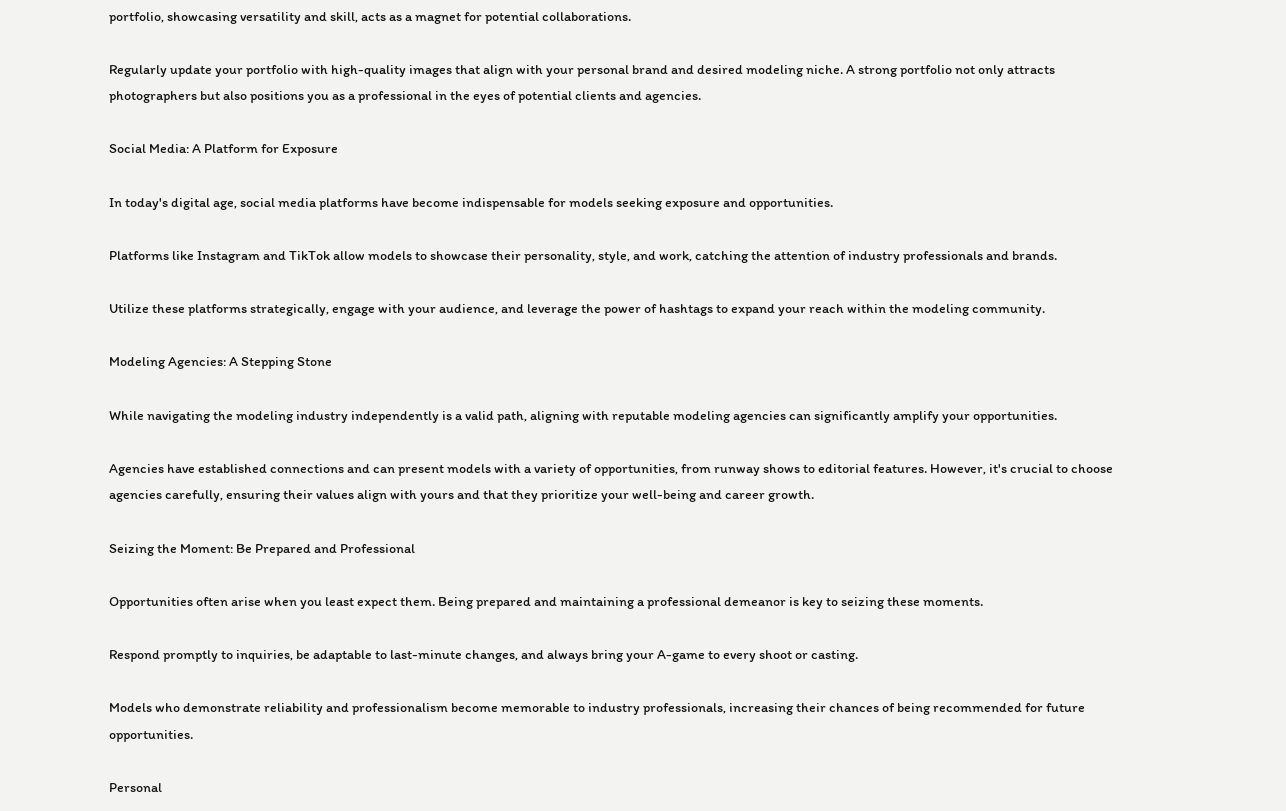portfolio, showcasing versatility and skill, acts as a magnet for potential collaborations.

Regularly update your portfolio with high-quality images that align with your personal brand and desired modeling niche. A strong portfolio not only attracts photographers but also positions you as a professional in the eyes of potential clients and agencies.

Social Media: A Platform for Exposure

In today's digital age, social media platforms have become indispensable for models seeking exposure and opportunities.

Platforms like Instagram and TikTok allow models to showcase their personality, style, and work, catching the attention of industry professionals and brands.

Utilize these platforms strategically, engage with your audience, and leverage the power of hashtags to expand your reach within the modeling community.

Modeling Agencies: A Stepping Stone

While navigating the modeling industry independently is a valid path, aligning with reputable modeling agencies can significantly amplify your opportunities.

Agencies have established connections and can present models with a variety of opportunities, from runway shows to editorial features. However, it's crucial to choose agencies carefully, ensuring their values align with yours and that they prioritize your well-being and career growth.

Seizing the Moment: Be Prepared and Professional

Opportunities often arise when you least expect them. Being prepared and maintaining a professional demeanor is key to seizing these moments.

Respond promptly to inquiries, be adaptable to last-minute changes, and always bring your A-game to every shoot or casting.

Models who demonstrate reliability and professionalism become memorable to industry professionals, increasing their chances of being recommended for future opportunities.

Personal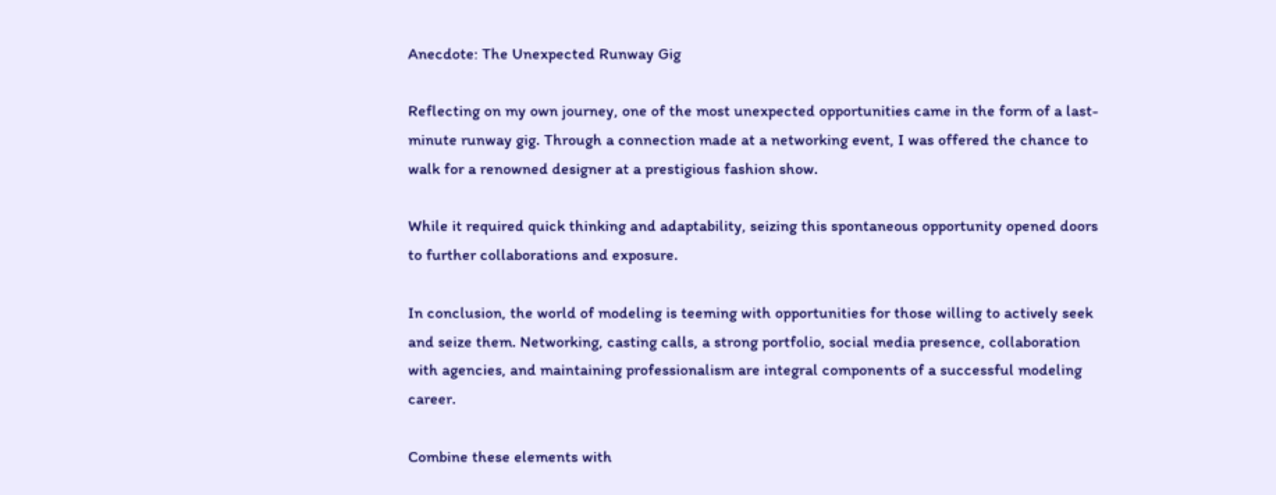Anecdote: The Unexpected Runway Gig

Reflecting on my own journey, one of the most unexpected opportunities came in the form of a last-minute runway gig. Through a connection made at a networking event, I was offered the chance to walk for a renowned designer at a prestigious fashion show.

While it required quick thinking and adaptability, seizing this spontaneous opportunity opened doors to further collaborations and exposure.

In conclusion, the world of modeling is teeming with opportunities for those willing to actively seek and seize them. Networking, casting calls, a strong portfolio, social media presence, collaboration with agencies, and maintaining professionalism are integral components of a successful modeling career.

Combine these elements with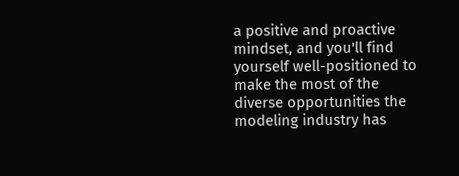a positive and proactive mindset, and you'll find yourself well-positioned to make the most of the diverse opportunities the modeling industry has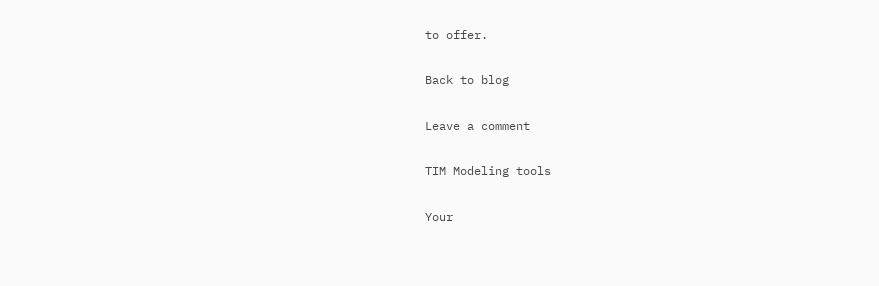to offer.

Back to blog

Leave a comment

TIM Modeling tools

Your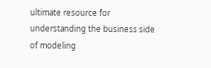ultimate resource for understanding the business side of modeling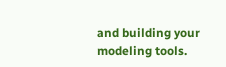and building your modeling tools.